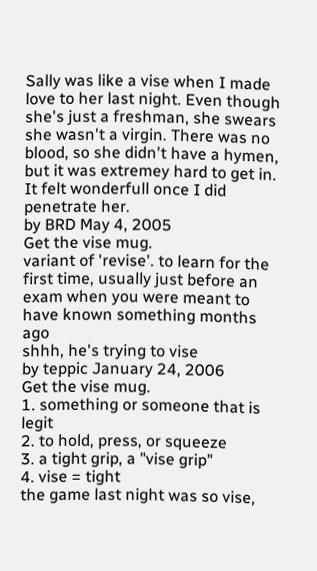Sally was like a vise when I made love to her last night. Even though she's just a freshman, she swears she wasn't a virgin. There was no blood, so she didn't have a hymen, but it was extremey hard to get in. It felt wonderfull once I did penetrate her.
by BRD May 4, 2005
Get the vise mug.
variant of 'revise'. to learn for the first time, usually just before an exam when you were meant to have known something months ago
shhh, he's trying to vise
by teppic January 24, 2006
Get the vise mug.
1. something or someone that is legit
2. to hold, press, or squeeze
3. a tight grip, a "vise grip"
4. vise = tight
the game last night was so vise,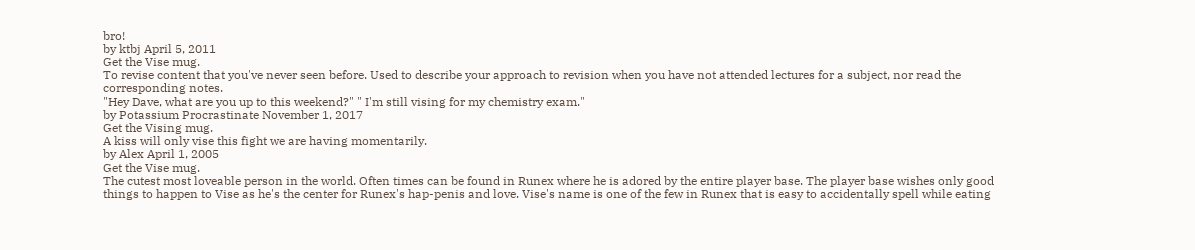bro!
by ktbj April 5, 2011
Get the Vise mug.
To revise content that you've never seen before. Used to describe your approach to revision when you have not attended lectures for a subject, nor read the corresponding notes.
"Hey Dave, what are you up to this weekend?" " I'm still vising for my chemistry exam."
by Potassium Procrastinate November 1, 2017
Get the Vising mug.
A kiss will only vise this fight we are having momentarily.
by Alex April 1, 2005
Get the Vise mug.
The cutest most loveable person in the world. Often times can be found in Runex where he is adored by the entire player base. The player base wishes only good things to happen to Vise as he's the center for Runex's hap-penis and love. Vise's name is one of the few in Runex that is easy to accidentally spell while eating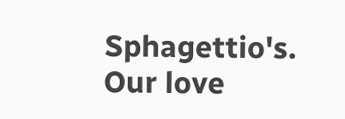Sphagettio's. Our love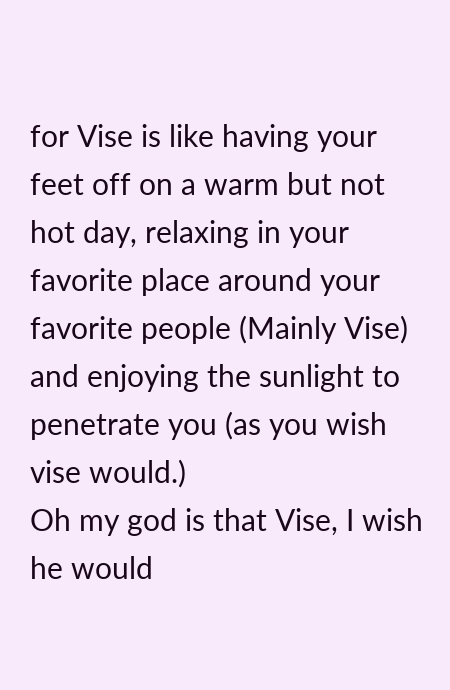for Vise is like having your feet off on a warm but not hot day, relaxing in your favorite place around your favorite people (Mainly Vise) and enjoying the sunlight to penetrate you (as you wish vise would.)
Oh my god is that Vise, I wish he would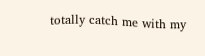totally catch me with my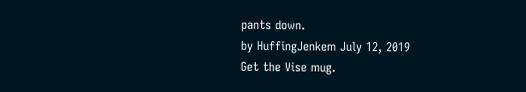pants down.
by HuffingJenkem July 12, 2019
Get the Vise mug.